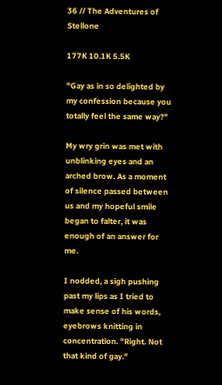36 // The Adventures of Stellone

177K 10.1K 5.5K

"Gay as in so delighted by my confession because you totally feel the same way?"

My wry grin was met with unblinking eyes and an arched brow. As a moment of silence passed between us and my hopeful smile began to falter, it was enough of an answer for me.

I nodded, a sigh pushing past my lips as I tried to make sense of his words, eyebrows knitting in concentration. "Right. Not that kind of gay."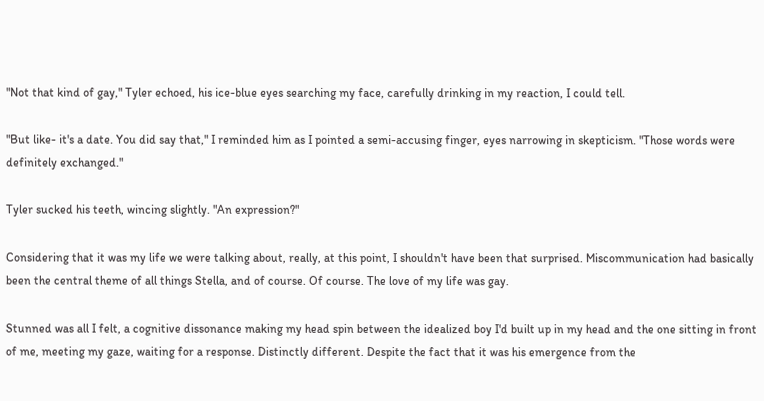"Not that kind of gay," Tyler echoed, his ice-blue eyes searching my face, carefully drinking in my reaction, I could tell.

"But like- it's a date. You did say that," I reminded him as I pointed a semi-accusing finger, eyes narrowing in skepticism. "Those words were definitely exchanged."

Tyler sucked his teeth, wincing slightly. "An expression?"

Considering that it was my life we were talking about, really, at this point, I shouldn't have been that surprised. Miscommunication had basically been the central theme of all things Stella, and of course. Of course. The love of my life was gay.

Stunned was all I felt, a cognitive dissonance making my head spin between the idealized boy I'd built up in my head and the one sitting in front of me, meeting my gaze, waiting for a response. Distinctly different. Despite the fact that it was his emergence from the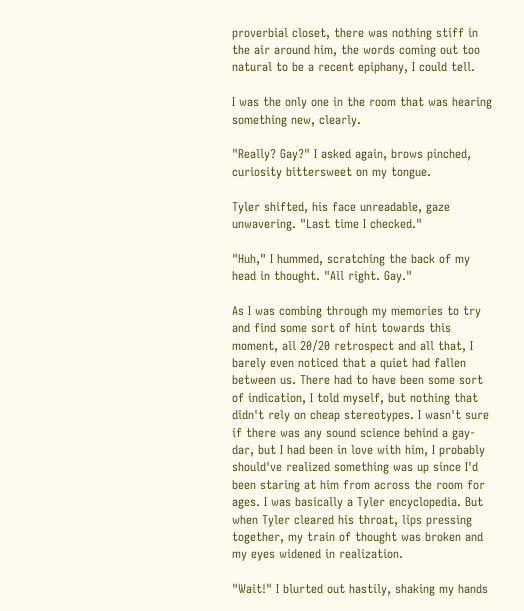proverbial closet, there was nothing stiff in the air around him, the words coming out too natural to be a recent epiphany, I could tell.

I was the only one in the room that was hearing something new, clearly.

"Really? Gay?" I asked again, brows pinched, curiosity bittersweet on my tongue.

Tyler shifted, his face unreadable, gaze unwavering. "Last time I checked."

"Huh," I hummed, scratching the back of my head in thought. "All right. Gay."

As I was combing through my memories to try and find some sort of hint towards this moment, all 20/20 retrospect and all that, I barely even noticed that a quiet had fallen between us. There had to have been some sort of indication, I told myself, but nothing that didn't rely on cheap stereotypes. I wasn't sure if there was any sound science behind a gay-dar, but I had been in love with him, I probably should've realized something was up since I'd been staring at him from across the room for ages. I was basically a Tyler encyclopedia. But when Tyler cleared his throat, lips pressing together, my train of thought was broken and my eyes widened in realization.

"Wait!" I blurted out hastily, shaking my hands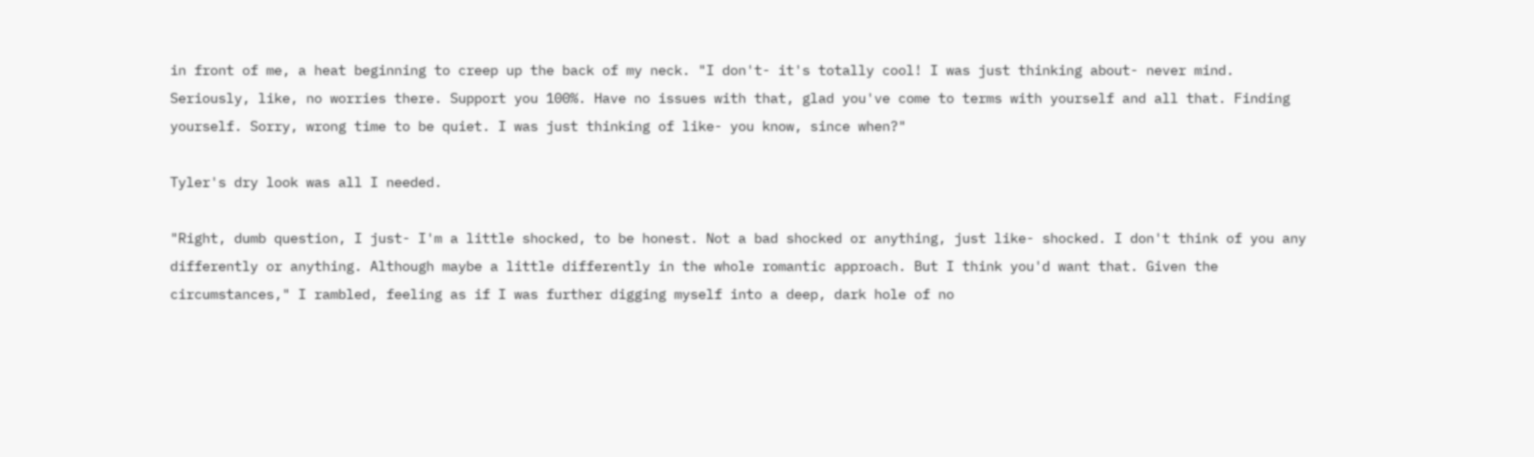in front of me, a heat beginning to creep up the back of my neck. "I don't- it's totally cool! I was just thinking about- never mind. Seriously, like, no worries there. Support you 100%. Have no issues with that, glad you've come to terms with yourself and all that. Finding yourself. Sorry, wrong time to be quiet. I was just thinking of like- you know, since when?"

Tyler's dry look was all I needed.

"Right, dumb question, I just- I'm a little shocked, to be honest. Not a bad shocked or anything, just like- shocked. I don't think of you any differently or anything. Although maybe a little differently in the whole romantic approach. But I think you'd want that. Given the circumstances," I rambled, feeling as if I was further digging myself into a deep, dark hole of no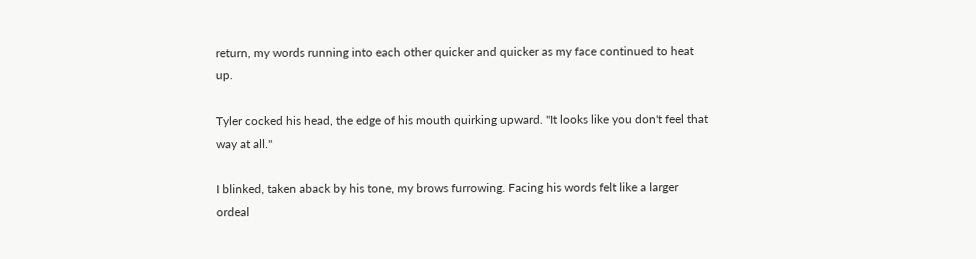return, my words running into each other quicker and quicker as my face continued to heat up.

Tyler cocked his head, the edge of his mouth quirking upward. "It looks like you don't feel that way at all."

I blinked, taken aback by his tone, my brows furrowing. Facing his words felt like a larger ordeal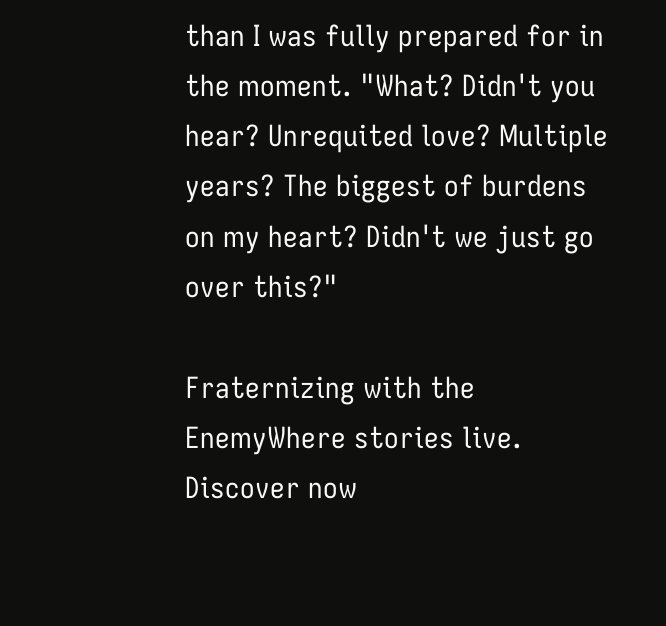than I was fully prepared for in the moment. "What? Didn't you hear? Unrequited love? Multiple years? The biggest of burdens on my heart? Didn't we just go over this?"

Fraternizing with the EnemyWhere stories live. Discover now